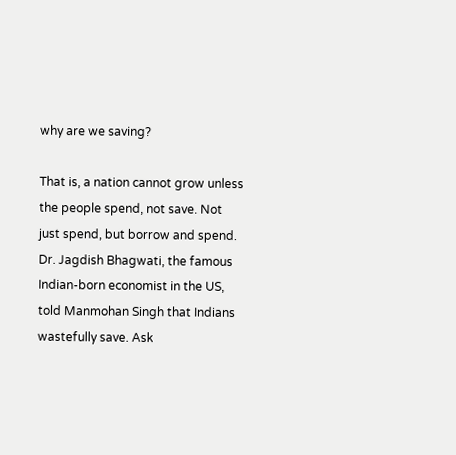why are we saving?

That is, a nation cannot grow unless the people spend, not save. Not just spend, but borrow and spend. Dr. Jagdish Bhagwati, the famous Indian-born economist in the US, told Manmohan Singh that Indians wastefully save. Ask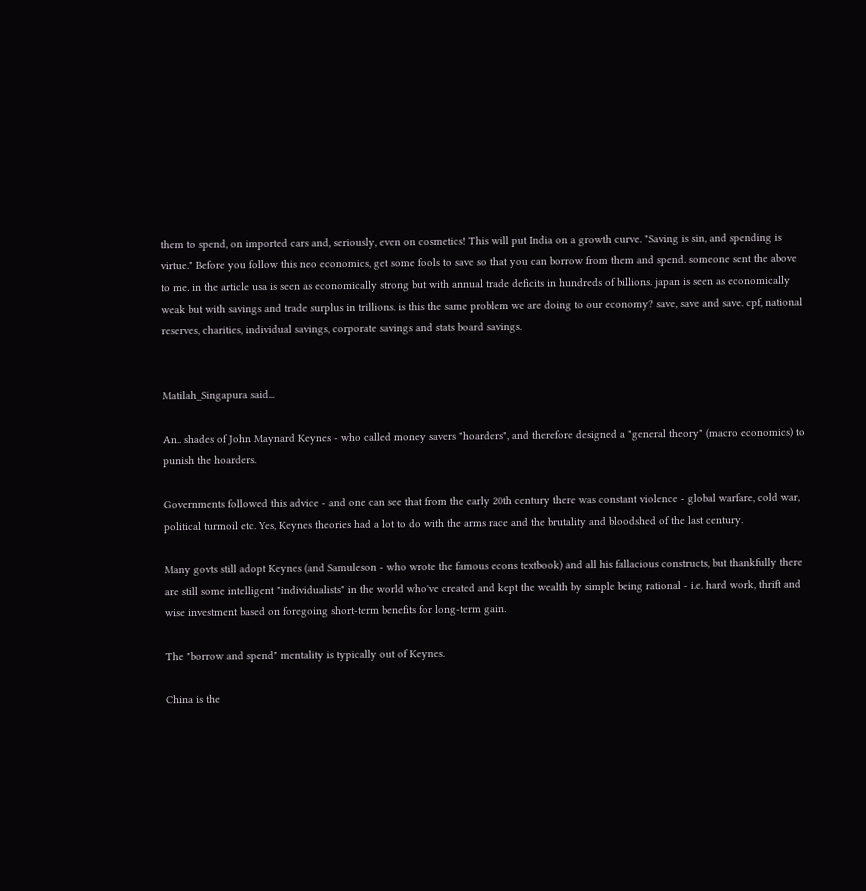them to spend, on imported cars and, seriously, even on cosmetics! This will put India on a growth curve. "Saving is sin, and spending is virtue." Before you follow this neo economics, get some fools to save so that you can borrow from them and spend. someone sent the above to me. in the article usa is seen as economically strong but with annual trade deficits in hundreds of billions. japan is seen as economically weak but with savings and trade surplus in trillions. is this the same problem we are doing to our economy? save, save and save. cpf, national reserves, charities, individual savings, corporate savings and stats board savings.


Matilah_Singapura said...

An.. shades of John Maynard Keynes - who called money savers "hoarders", and therefore designed a "general theory" (macro economics) to punish the hoarders.

Governments followed this advice - and one can see that from the early 20th century there was constant violence - global warfare, cold war, political turmoil etc. Yes, Keynes theories had a lot to do with the arms race and the brutality and bloodshed of the last century.

Many govts still adopt Keynes (and Samuleson - who wrote the famous econs textbook) and all his fallacious constructs, but thankfully there are still some intelligent "individualists" in the world who've created and kept the wealth by simple being rational - i.e. hard work, thrift and wise investment based on foregoing short-term benefits for long-term gain.

The "borrow and spend" mentality is typically out of Keynes.

China is the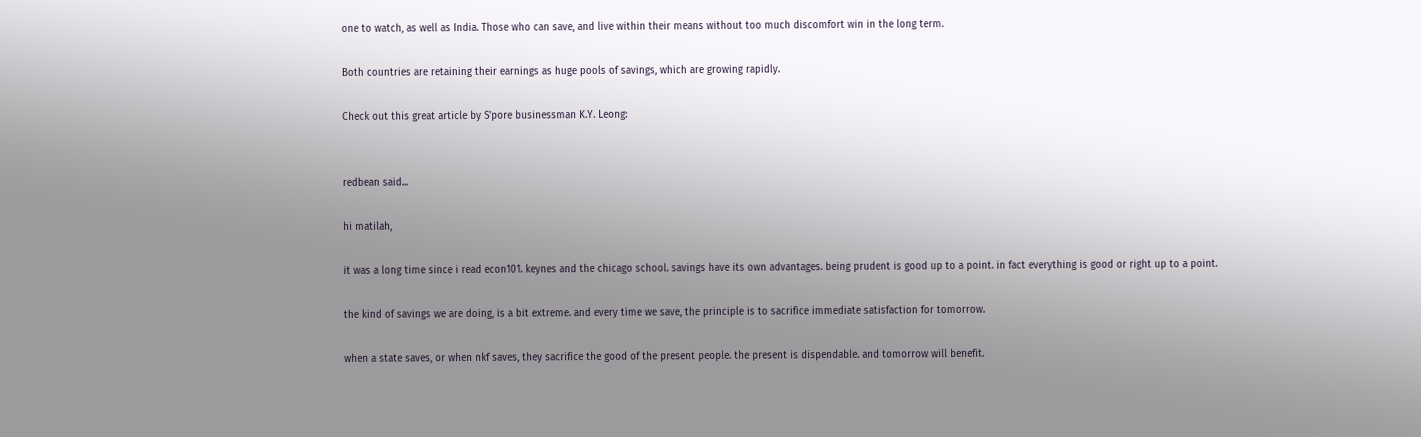one to watch, as well as India. Those who can save, and live within their means without too much discomfort win in the long term.

Both countries are retaining their earnings as huge pools of savings, which are growing rapidly.

Check out this great article by S'pore businessman K.Y. Leong:


redbean said...

hi matilah,

it was a long time since i read econ101. keynes and the chicago school. savings have its own advantages. being prudent is good up to a point. in fact everything is good or right up to a point.

the kind of savings we are doing, is a bit extreme. and every time we save, the principle is to sacrifice immediate satisfaction for tomorrow.

when a state saves, or when nkf saves, they sacrifice the good of the present people. the present is dispendable. and tomorrow will benefit.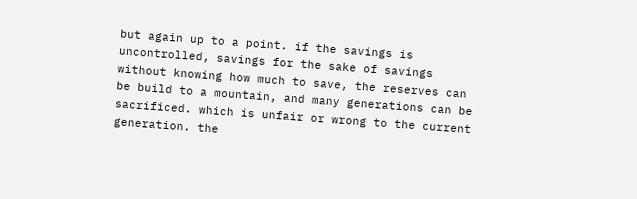but again up to a point. if the savings is uncontrolled, savings for the sake of savings without knowing how much to save, the reserves can be build to a mountain, and many generations can be sacrificed. which is unfair or wrong to the current generation. the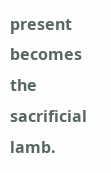present becomes the sacrificial lamb.